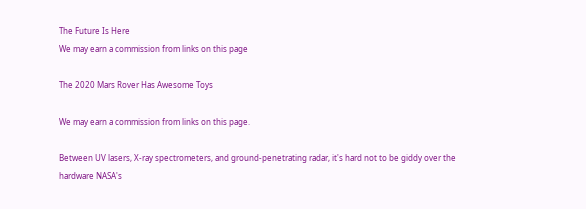The Future Is Here
We may earn a commission from links on this page

The 2020 Mars Rover Has Awesome Toys

We may earn a commission from links on this page.

Between UV lasers, X-ray spectrometers, and ground-penetrating radar, it's hard not to be giddy over the hardware NASA's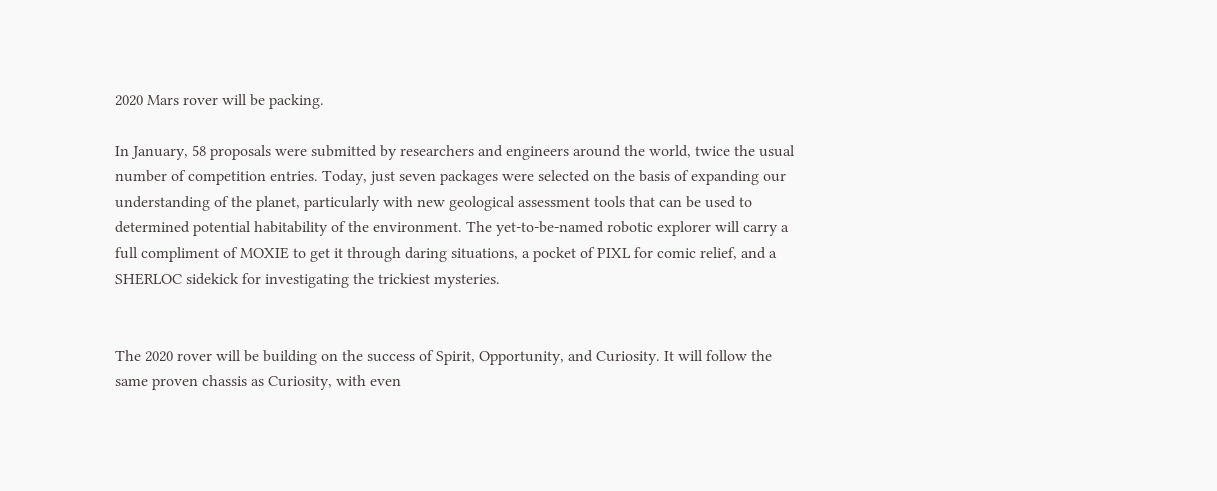2020 Mars rover will be packing.

In January, 58 proposals were submitted by researchers and engineers around the world, twice the usual number of competition entries. Today, just seven packages were selected on the basis of expanding our understanding of the planet, particularly with new geological assessment tools that can be used to determined potential habitability of the environment. The yet-to-be-named robotic explorer will carry a full compliment of MOXIE to get it through daring situations, a pocket of PIXL for comic relief, and a SHERLOC sidekick for investigating the trickiest mysteries.


The 2020 rover will be building on the success of Spirit, Opportunity, and Curiosity. It will follow the same proven chassis as Curiosity, with even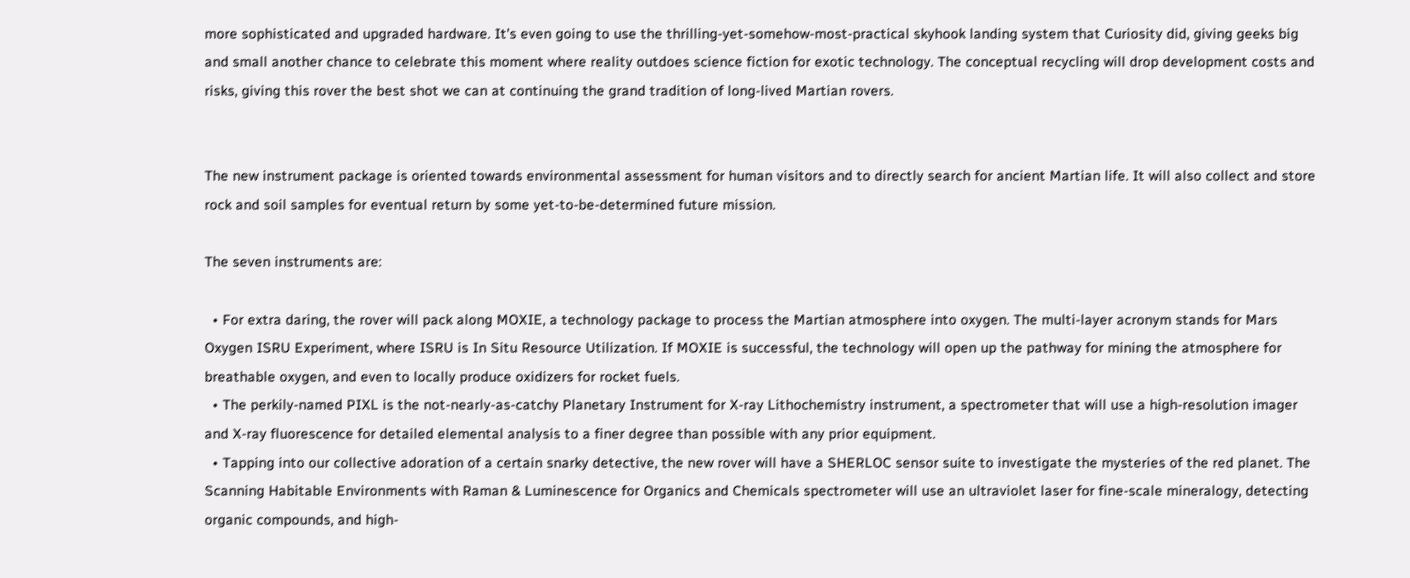more sophisticated and upgraded hardware. It's even going to use the thrilling-yet-somehow-most-practical skyhook landing system that Curiosity did, giving geeks big and small another chance to celebrate this moment where reality outdoes science fiction for exotic technology. The conceptual recycling will drop development costs and risks, giving this rover the best shot we can at continuing the grand tradition of long-lived Martian rovers.


The new instrument package is oriented towards environmental assessment for human visitors and to directly search for ancient Martian life. It will also collect and store rock and soil samples for eventual return by some yet-to-be-determined future mission.

The seven instruments are:

  • For extra daring, the rover will pack along MOXIE, a technology package to process the Martian atmosphere into oxygen. The multi-layer acronym stands for Mars Oxygen ISRU Experiment, where ISRU is In Situ Resource Utilization. If MOXIE is successful, the technology will open up the pathway for mining the atmosphere for breathable oxygen, and even to locally produce oxidizers for rocket fuels.
  • The perkily-named PIXL is the not-nearly-as-catchy Planetary Instrument for X-ray Lithochemistry instrument, a spectrometer that will use a high-resolution imager and X-ray fluorescence for detailed elemental analysis to a finer degree than possible with any prior equipment.
  • Tapping into our collective adoration of a certain snarky detective, the new rover will have a SHERLOC sensor suite to investigate the mysteries of the red planet. The Scanning Habitable Environments with Raman & Luminescence for Organics and Chemicals spectrometer will use an ultraviolet laser for fine-scale mineralogy, detecting organic compounds, and high-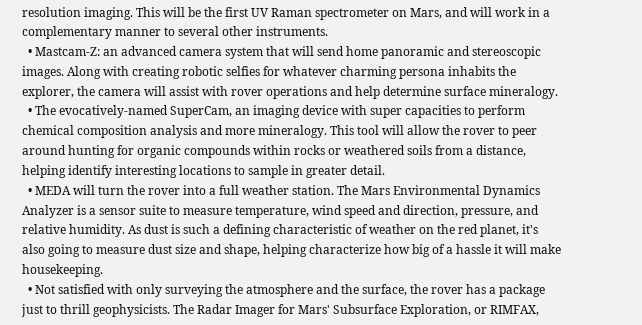resolution imaging. This will be the first UV Raman spectrometer on Mars, and will work in a complementary manner to several other instruments.
  • Mastcam-Z: an advanced camera system that will send home panoramic and stereoscopic images. Along with creating robotic selfies for whatever charming persona inhabits the explorer, the camera will assist with rover operations and help determine surface mineralogy.
  • The evocatively-named SuperCam, an imaging device with super capacities to perform chemical composition analysis and more mineralogy. This tool will allow the rover to peer around hunting for organic compounds within rocks or weathered soils from a distance, helping identify interesting locations to sample in greater detail.
  • MEDA will turn the rover into a full weather station. The Mars Environmental Dynamics Analyzer is a sensor suite to measure temperature, wind speed and direction, pressure, and relative humidity. As dust is such a defining characteristic of weather on the red planet, it's also going to measure dust size and shape, helping characterize how big of a hassle it will make housekeeping.
  • Not satisfied with only surveying the atmosphere and the surface, the rover has a package just to thrill geophysicists. The Radar Imager for Mars' Subsurface Exploration, or RIMFAX,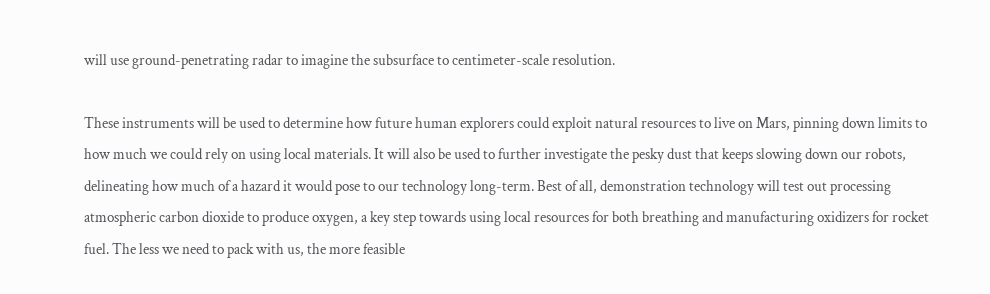will use ground-penetrating radar to imagine the subsurface to centimeter-scale resolution.

These instruments will be used to determine how future human explorers could exploit natural resources to live on Mars, pinning down limits to how much we could rely on using local materials. It will also be used to further investigate the pesky dust that keeps slowing down our robots, delineating how much of a hazard it would pose to our technology long-term. Best of all, demonstration technology will test out processing atmospheric carbon dioxide to produce oxygen, a key step towards using local resources for both breathing and manufacturing oxidizers for rocket fuel. The less we need to pack with us, the more feasible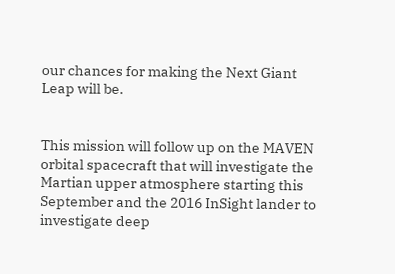our chances for making the Next Giant Leap will be.


This mission will follow up on the MAVEN orbital spacecraft that will investigate the Martian upper atmosphere starting this September and the 2016 InSight lander to investigate deep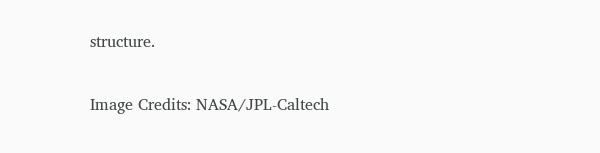structure.


Image Credits: NASA/JPL-Caltech